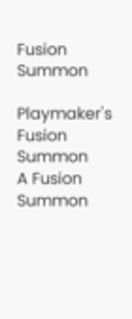Fusion Summon

Playmaker's Fusion Summon
A Fusion Summon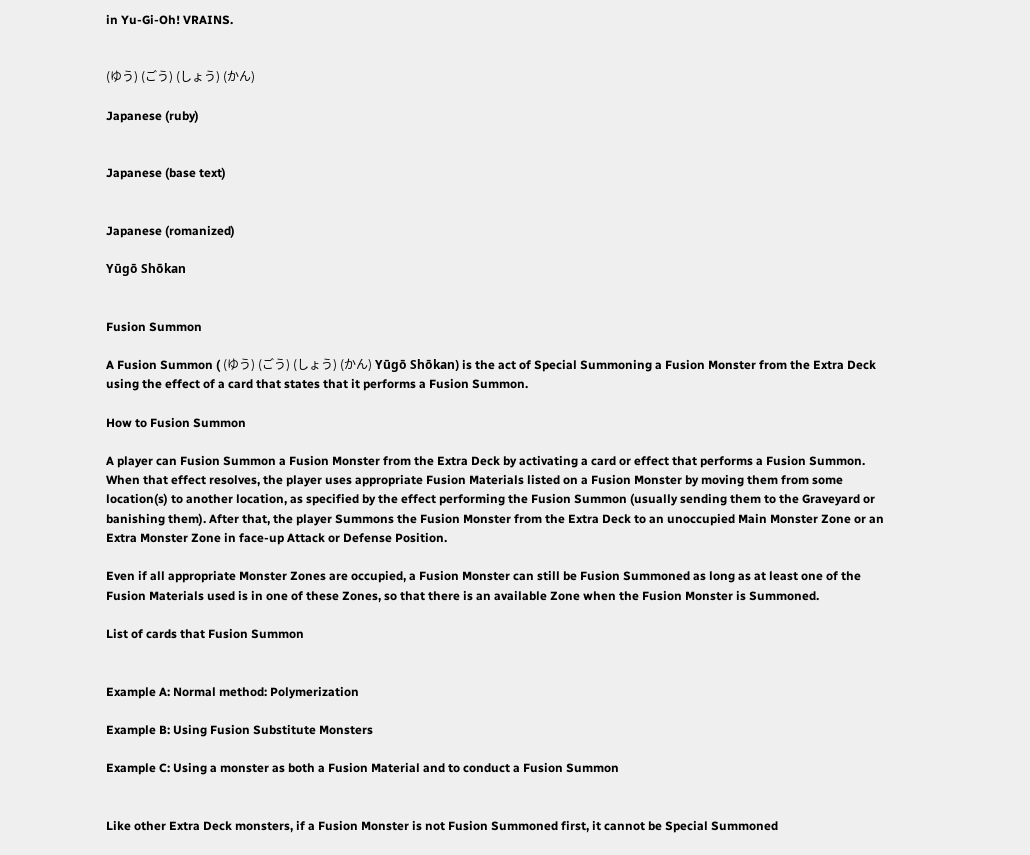in Yu-Gi-Oh! VRAINS.


(ゆう) (ごう) (しょう) (かん)

Japanese (ruby)


Japanese (base text)


Japanese (romanized)

Yūgō Shōkan


Fusion Summon

A Fusion Summon ( (ゆう) (ごう) (しょう) (かん) Yūgō Shōkan) is the act of Special Summoning a Fusion Monster from the Extra Deck using the effect of a card that states that it performs a Fusion Summon.

How to Fusion Summon

A player can Fusion Summon a Fusion Monster from the Extra Deck by activating a card or effect that performs a Fusion Summon. When that effect resolves, the player uses appropriate Fusion Materials listed on a Fusion Monster by moving them from some location(s) to another location, as specified by the effect performing the Fusion Summon (usually sending them to the Graveyard or banishing them). After that, the player Summons the Fusion Monster from the Extra Deck to an unoccupied Main Monster Zone or an Extra Monster Zone in face-up Attack or Defense Position.

Even if all appropriate Monster Zones are occupied, a Fusion Monster can still be Fusion Summoned as long as at least one of the Fusion Materials used is in one of these Zones, so that there is an available Zone when the Fusion Monster is Summoned.

List of cards that Fusion Summon


Example A: Normal method: Polymerization

Example B: Using Fusion Substitute Monsters

Example C: Using a monster as both a Fusion Material and to conduct a Fusion Summon


Like other Extra Deck monsters, if a Fusion Monster is not Fusion Summoned first, it cannot be Special Summoned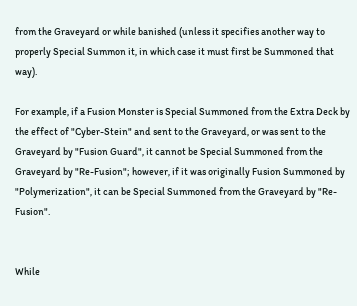from the Graveyard or while banished (unless it specifies another way to properly Special Summon it, in which case it must first be Summoned that way).

For example, if a Fusion Monster is Special Summoned from the Extra Deck by the effect of "Cyber-Stein" and sent to the Graveyard, or was sent to the Graveyard by "Fusion Guard", it cannot be Special Summoned from the Graveyard by "Re-Fusion"; however, if it was originally Fusion Summoned by "Polymerization", it can be Special Summoned from the Graveyard by "Re-Fusion".


While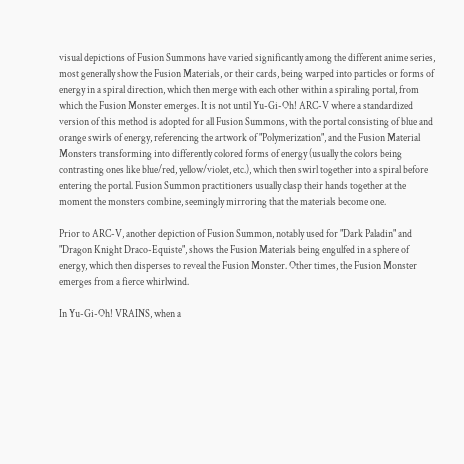visual depictions of Fusion Summons have varied significantly among the different anime series, most generally show the Fusion Materials, or their cards, being warped into particles or forms of energy in a spiral direction, which then merge with each other within a spiraling portal, from which the Fusion Monster emerges. It is not until Yu-Gi-Oh! ARC-V where a standardized version of this method is adopted for all Fusion Summons, with the portal consisting of blue and orange swirls of energy, referencing the artwork of "Polymerization", and the Fusion Material Monsters transforming into differently colored forms of energy (usually the colors being contrasting ones like blue/red, yellow/violet, etc.), which then swirl together into a spiral before entering the portal. Fusion Summon practitioners usually clasp their hands together at the moment the monsters combine, seemingly mirroring that the materials become one.

Prior to ARC-V, another depiction of Fusion Summon, notably used for "Dark Paladin" and "Dragon Knight Draco-Equiste", shows the Fusion Materials being engulfed in a sphere of energy, which then disperses to reveal the Fusion Monster. Other times, the Fusion Monster emerges from a fierce whirlwind.

In Yu-Gi-Oh! VRAINS, when a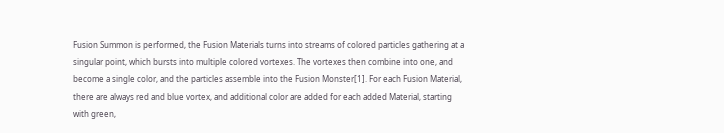Fusion Summon is performed, the Fusion Materials turns into streams of colored particles gathering at a singular point, which bursts into multiple colored vortexes. The vortexes then combine into one, and become a single color, and the particles assemble into the Fusion Monster[1]. For each Fusion Material, there are always red and blue vortex, and additional color are added for each added Material, starting with green,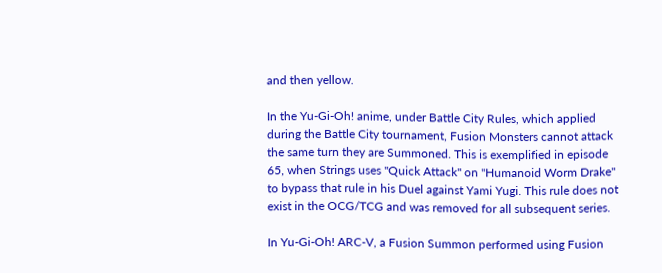and then yellow.

In the Yu-Gi-Oh! anime, under Battle City Rules, which applied during the Battle City tournament, Fusion Monsters cannot attack the same turn they are Summoned. This is exemplified in episode 65, when Strings uses "Quick Attack" on "Humanoid Worm Drake" to bypass that rule in his Duel against Yami Yugi. This rule does not exist in the OCG/TCG and was removed for all subsequent series.

In Yu-Gi-Oh! ARC-V, a Fusion Summon performed using Fusion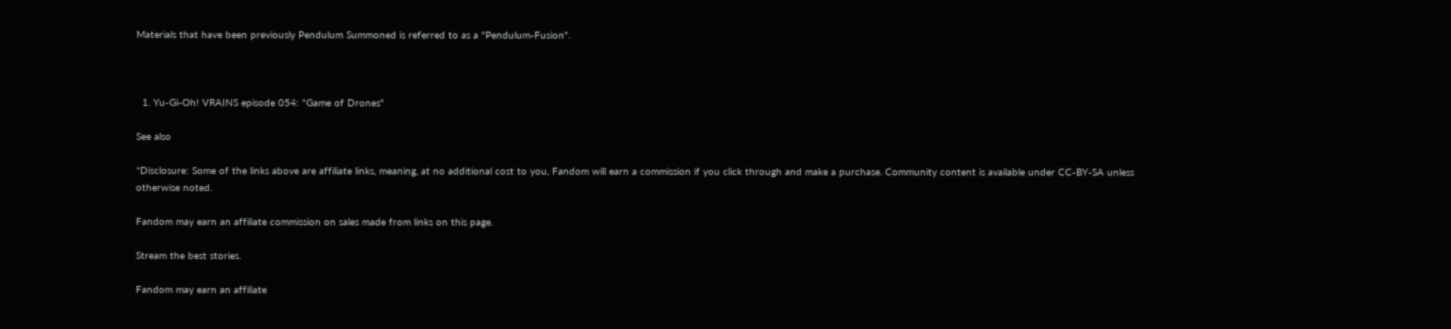Materials that have been previously Pendulum Summoned is referred to as a "Pendulum-Fusion".



  1. Yu-Gi-Oh! VRAINS episode 054: "Game of Drones"

See also

*Disclosure: Some of the links above are affiliate links, meaning, at no additional cost to you, Fandom will earn a commission if you click through and make a purchase. Community content is available under CC-BY-SA unless otherwise noted.

Fandom may earn an affiliate commission on sales made from links on this page.

Stream the best stories.

Fandom may earn an affiliate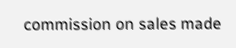commission on sales made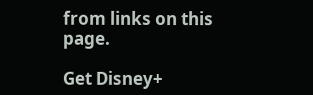from links on this page.

Get Disney+